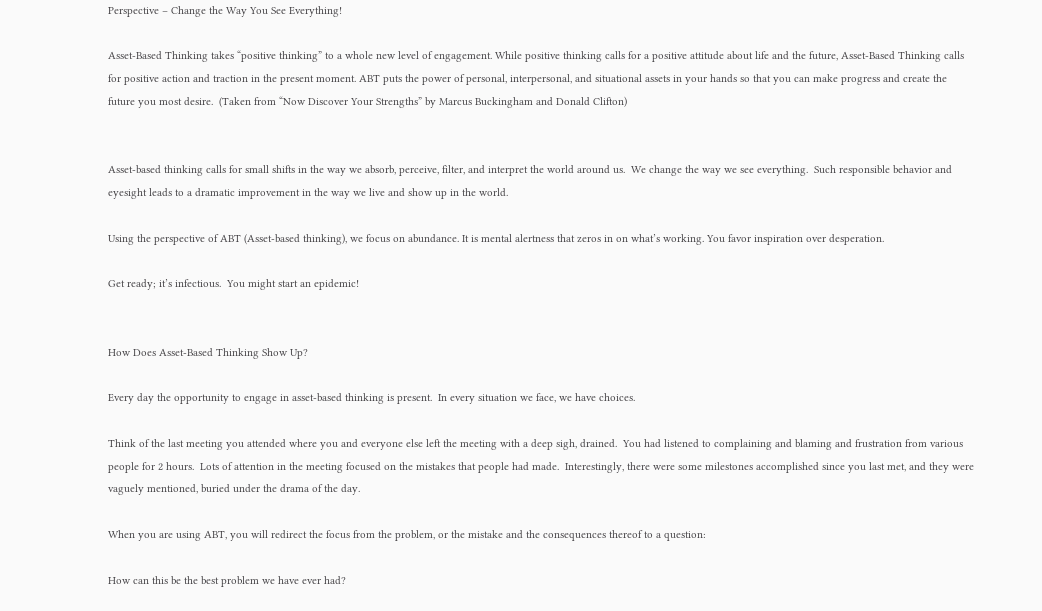Perspective – Change the Way You See Everything!

Asset-Based Thinking takes “positive thinking” to a whole new level of engagement. While positive thinking calls for a positive attitude about life and the future, Asset-Based Thinking calls for positive action and traction in the present moment. ABT puts the power of personal, interpersonal, and situational assets in your hands so that you can make progress and create the future you most desire.  (Taken from “Now Discover Your Strengths” by Marcus Buckingham and Donald Clifton)


Asset-based thinking calls for small shifts in the way we absorb, perceive, filter, and interpret the world around us.  We change the way we see everything.  Such responsible behavior and eyesight leads to a dramatic improvement in the way we live and show up in the world.

Using the perspective of ABT (Asset-based thinking), we focus on abundance. It is mental alertness that zeros in on what’s working. You favor inspiration over desperation.

Get ready; it’s infectious.  You might start an epidemic!


How Does Asset-Based Thinking Show Up?

Every day the opportunity to engage in asset-based thinking is present.  In every situation we face, we have choices.

Think of the last meeting you attended where you and everyone else left the meeting with a deep sigh, drained.  You had listened to complaining and blaming and frustration from various people for 2 hours.  Lots of attention in the meeting focused on the mistakes that people had made.  Interestingly, there were some milestones accomplished since you last met, and they were vaguely mentioned, buried under the drama of the day.

When you are using ABT, you will redirect the focus from the problem, or the mistake and the consequences thereof to a question:

How can this be the best problem we have ever had?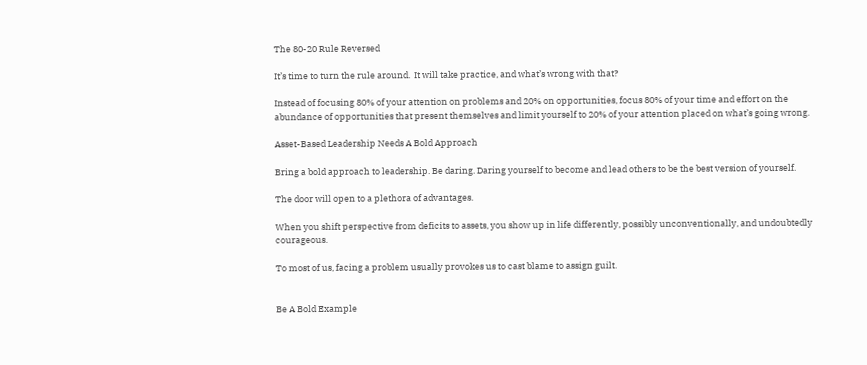The 80-20 Rule Reversed

It’s time to turn the rule around.  It will take practice, and what’s wrong with that?

Instead of focusing 80% of your attention on problems and 20% on opportunities, focus 80% of your time and effort on the abundance of opportunities that present themselves and limit yourself to 20% of your attention placed on what’s going wrong.

Asset-Based Leadership Needs A Bold Approach

Bring a bold approach to leadership. Be daring. Daring yourself to become and lead others to be the best version of yourself.

The door will open to a plethora of advantages.

When you shift perspective from deficits to assets, you show up in life differently, possibly unconventionally, and undoubtedly courageous.

To most of us, facing a problem usually provokes us to cast blame to assign guilt.


Be A Bold Example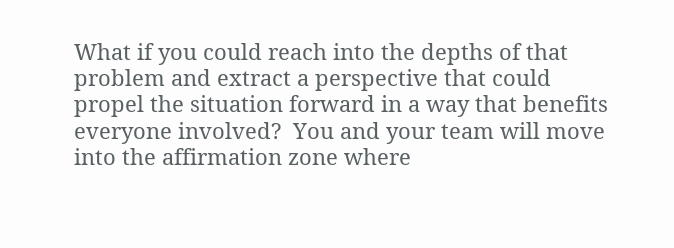What if you could reach into the depths of that problem and extract a perspective that could propel the situation forward in a way that benefits everyone involved?  You and your team will move into the affirmation zone where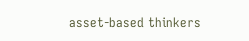asset-based thinkers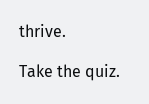thrive.

Take the quiz.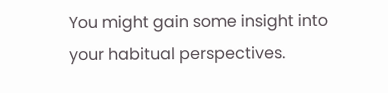You might gain some insight into your habitual perspectives.